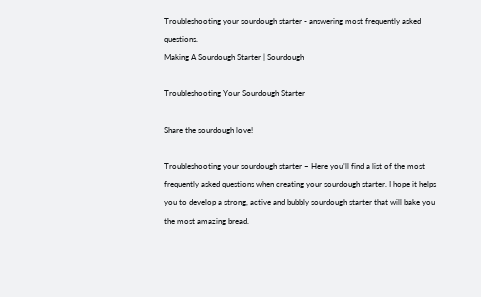Troubleshooting your sourdough starter - answering most frequently asked questions.
Making A Sourdough Starter | Sourdough

Troubleshooting Your Sourdough Starter

Share the sourdough love!

Troubleshooting your sourdough starter – Here you’ll find a list of the most frequently asked questions when creating your sourdough starter. I hope it helps you to develop a strong, active and bubbly sourdough starter that will bake you the most amazing bread.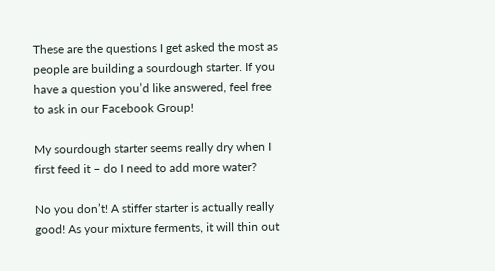These are the questions I get asked the most as people are building a sourdough starter. If you have a question you’d like answered, feel free to ask in our Facebook Group!

My sourdough starter seems really dry when I first feed it – do I need to add more water?

No you don’t! A stiffer starter is actually really good! As your mixture ferments, it will thin out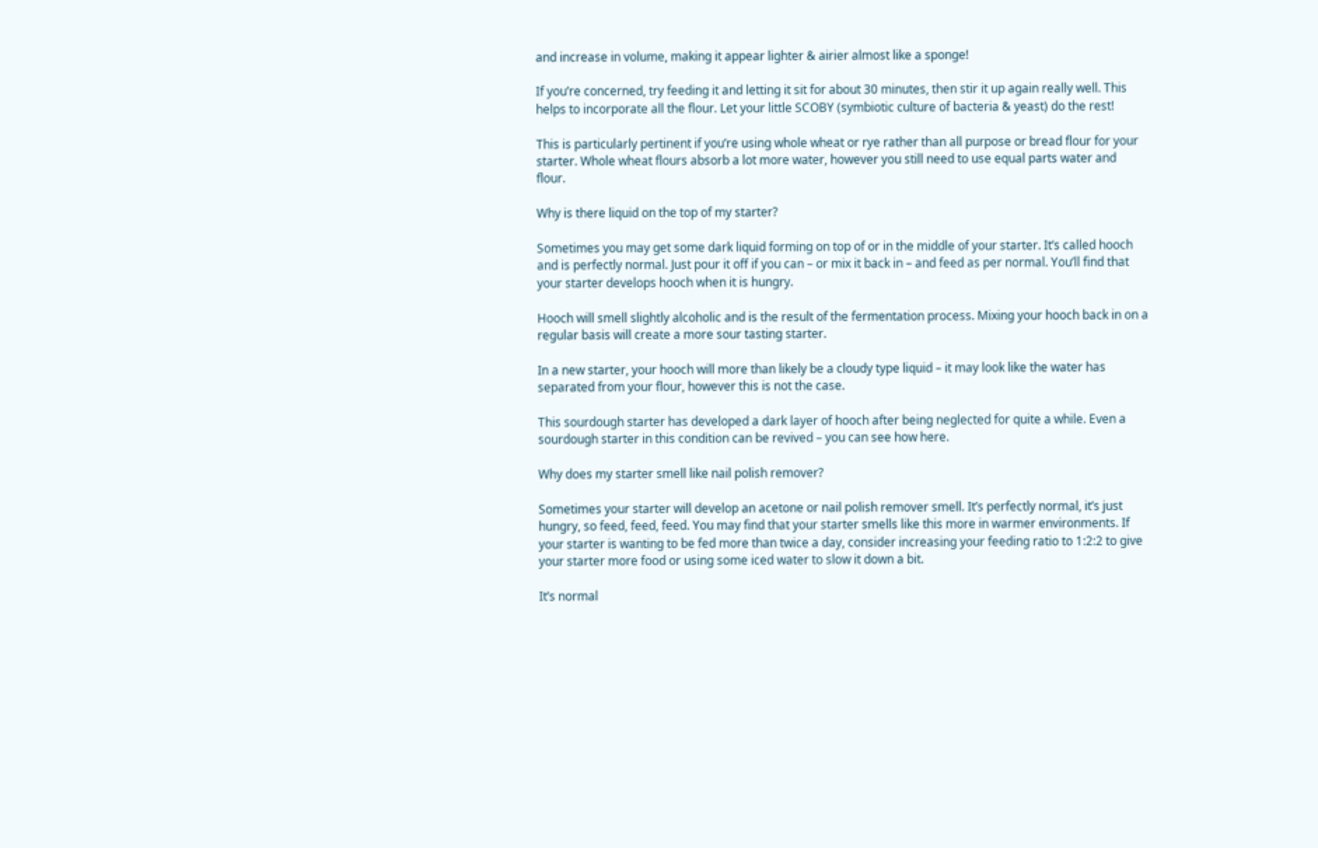and increase in volume, making it appear lighter & airier almost like a sponge!

If you’re concerned, try feeding it and letting it sit for about 30 minutes, then stir it up again really well. This helps to incorporate all the flour. Let your little SCOBY (symbiotic culture of bacteria & yeast) do the rest!

This is particularly pertinent if you’re using whole wheat or rye rather than all purpose or bread flour for your starter. Whole wheat flours absorb a lot more water, however you still need to use equal parts water and flour.

Why is there liquid on the top of my starter?

Sometimes you may get some dark liquid forming on top of or in the middle of your starter. It’s called hooch and is perfectly normal. Just pour it off if you can – or mix it back in – and feed as per normal. You’ll find that your starter develops hooch when it is hungry.

Hooch will smell slightly alcoholic and is the result of the fermentation process. Mixing your hooch back in on a regular basis will create a more sour tasting starter.

In a new starter, your hooch will more than likely be a cloudy type liquid – it may look like the water has separated from your flour, however this is not the case.

This sourdough starter has developed a dark layer of hooch after being neglected for quite a while. Even a sourdough starter in this condition can be revived – you can see how here.

Why does my starter smell like nail polish remover?

Sometimes your starter will develop an acetone or nail polish remover smell. It’s perfectly normal, it’s just hungry, so feed, feed, feed. You may find that your starter smells like this more in warmer environments. If your starter is wanting to be fed more than twice a day, consider increasing your feeding ratio to 1:2:2 to give your starter more food or using some iced water to slow it down a bit.

It’s normal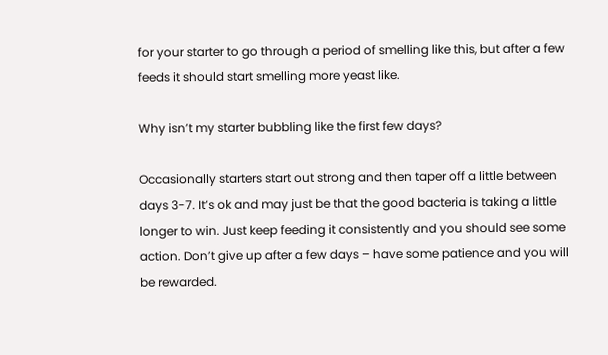for your starter to go through a period of smelling like this, but after a few feeds it should start smelling more yeast like.

Why isn’t my starter bubbling like the first few days?

Occasionally starters start out strong and then taper off a little between days 3-7. It’s ok and may just be that the good bacteria is taking a little longer to win. Just keep feeding it consistently and you should see some action. Don’t give up after a few days – have some patience and you will be rewarded.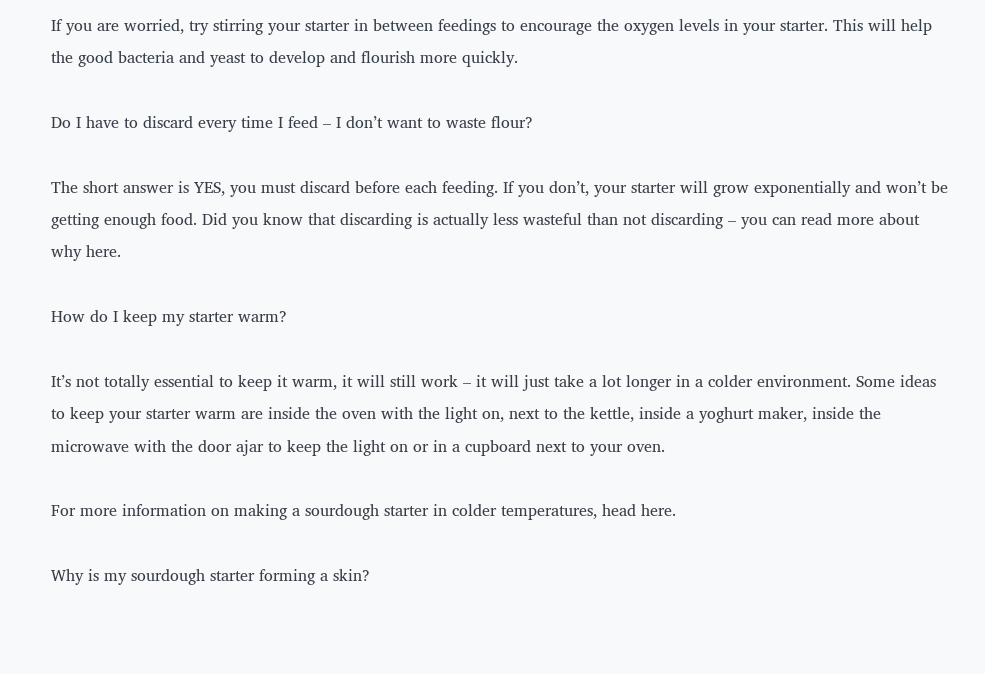If you are worried, try stirring your starter in between feedings to encourage the oxygen levels in your starter. This will help the good bacteria and yeast to develop and flourish more quickly.

Do I have to discard every time I feed – I don’t want to waste flour?

The short answer is YES, you must discard before each feeding. If you don’t, your starter will grow exponentially and won’t be getting enough food. Did you know that discarding is actually less wasteful than not discarding – you can read more about why here.

How do I keep my starter warm?

It’s not totally essential to keep it warm, it will still work – it will just take a lot longer in a colder environment. Some ideas to keep your starter warm are inside the oven with the light on, next to the kettle, inside a yoghurt maker, inside the microwave with the door ajar to keep the light on or in a cupboard next to your oven.

For more information on making a sourdough starter in colder temperatures, head here.

Why is my sourdough starter forming a skin?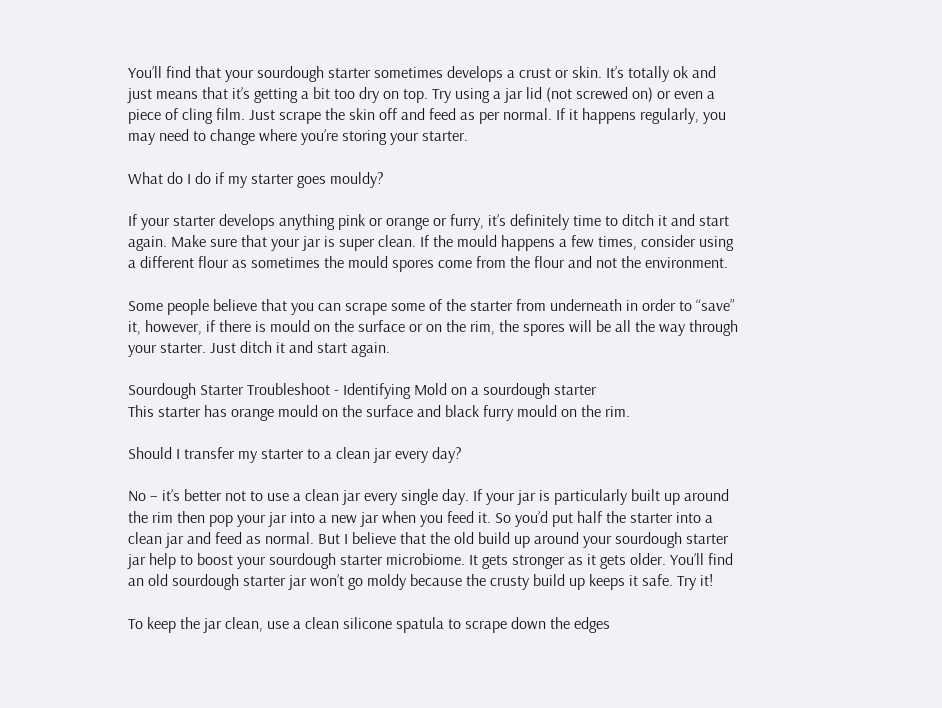You’ll find that your sourdough starter sometimes develops a crust or skin. It’s totally ok and just means that it’s getting a bit too dry on top. Try using a jar lid (not screwed on) or even a piece of cling film. Just scrape the skin off and feed as per normal. If it happens regularly, you may need to change where you’re storing your starter.

What do I do if my starter goes mouldy?

If your starter develops anything pink or orange or furry, it’s definitely time to ditch it and start again. Make sure that your jar is super clean. If the mould happens a few times, consider using a different flour as sometimes the mould spores come from the flour and not the environment.

Some people believe that you can scrape some of the starter from underneath in order to “save” it, however, if there is mould on the surface or on the rim, the spores will be all the way through your starter. Just ditch it and start again.

Sourdough Starter Troubleshoot - Identifying Mold on a sourdough starter
This starter has orange mould on the surface and black furry mould on the rim.

Should I transfer my starter to a clean jar every day?

No – it’s better not to use a clean jar every single day. If your jar is particularly built up around the rim then pop your jar into a new jar when you feed it. So you’d put half the starter into a clean jar and feed as normal. But I believe that the old build up around your sourdough starter jar help to boost your sourdough starter microbiome. It gets stronger as it gets older. You’ll find an old sourdough starter jar won’t go moldy because the crusty build up keeps it safe. Try it!

To keep the jar clean, use a clean silicone spatula to scrape down the edges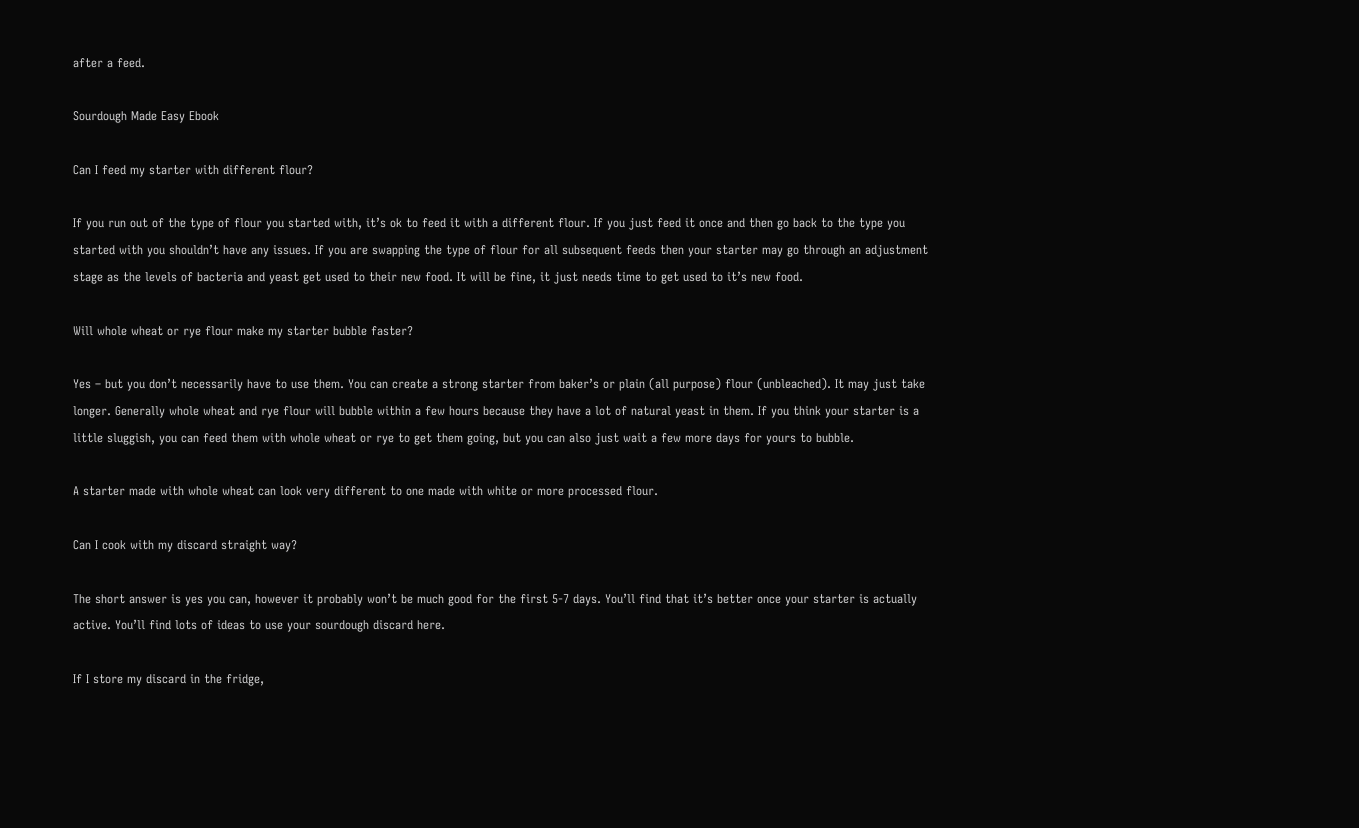after a feed.

Sourdough Made Easy Ebook

Can I feed my starter with different flour?

If you run out of the type of flour you started with, it’s ok to feed it with a different flour. If you just feed it once and then go back to the type you started with you shouldn’t have any issues. If you are swapping the type of flour for all subsequent feeds then your starter may go through an adjustment stage as the levels of bacteria and yeast get used to their new food. It will be fine, it just needs time to get used to it’s new food.

Will whole wheat or rye flour make my starter bubble faster?

Yes – but you don’t necessarily have to use them. You can create a strong starter from baker’s or plain (all purpose) flour (unbleached). It may just take longer. Generally whole wheat and rye flour will bubble within a few hours because they have a lot of natural yeast in them. If you think your starter is a little sluggish, you can feed them with whole wheat or rye to get them going, but you can also just wait a few more days for yours to bubble.

A starter made with whole wheat can look very different to one made with white or more processed flour.

Can I cook with my discard straight way?

The short answer is yes you can, however it probably won’t be much good for the first 5-7 days. You’ll find that it’s better once your starter is actually active. You’ll find lots of ideas to use your sourdough discard here.

If I store my discard in the fridge,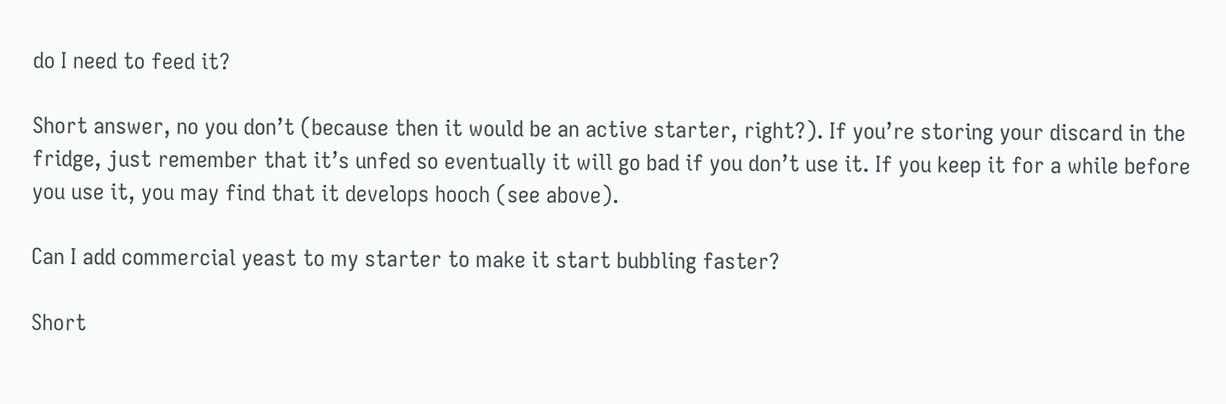do I need to feed it?

Short answer, no you don’t (because then it would be an active starter, right?). If you’re storing your discard in the fridge, just remember that it’s unfed so eventually it will go bad if you don’t use it. If you keep it for a while before you use it, you may find that it develops hooch (see above).

Can I add commercial yeast to my starter to make it start bubbling faster?

Short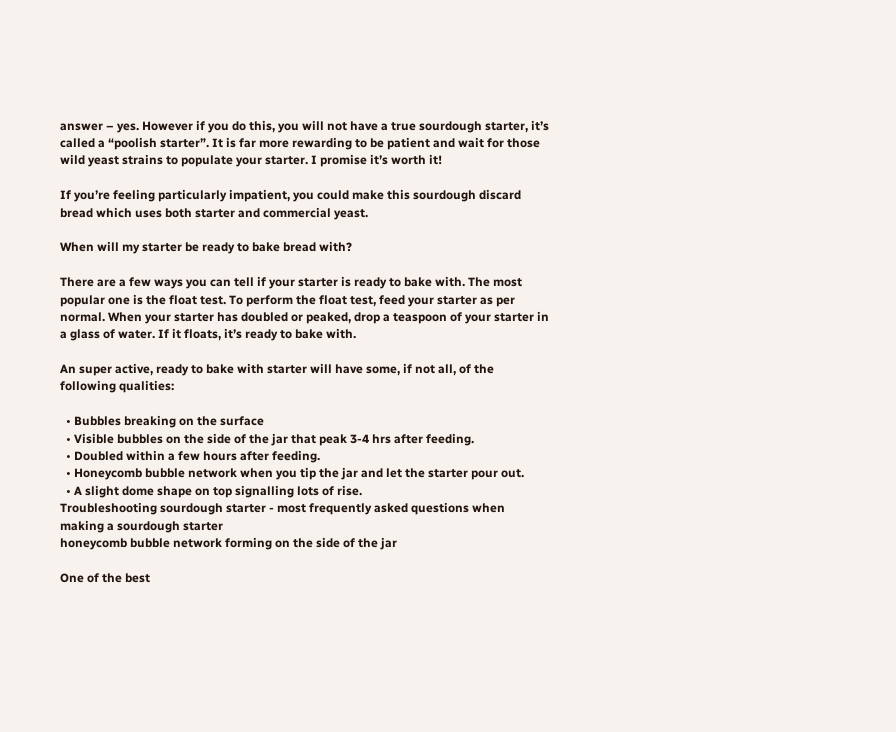answer – yes. However if you do this, you will not have a true sourdough starter, it’s called a “poolish starter”. It is far more rewarding to be patient and wait for those wild yeast strains to populate your starter. I promise it’s worth it!

If you’re feeling particularly impatient, you could make this sourdough discard bread which uses both starter and commercial yeast.

When will my starter be ready to bake bread with?

There are a few ways you can tell if your starter is ready to bake with. The most popular one is the float test. To perform the float test, feed your starter as per normal. When your starter has doubled or peaked, drop a teaspoon of your starter in a glass of water. If it floats, it’s ready to bake with.

An super active, ready to bake with starter will have some, if not all, of the following qualities:

  • Bubbles breaking on the surface
  • Visible bubbles on the side of the jar that peak 3-4 hrs after feeding.
  • Doubled within a few hours after feeding.
  • Honeycomb bubble network when you tip the jar and let the starter pour out.
  • A slight dome shape on top signalling lots of rise.
Troubleshooting sourdough starter - most frequently asked questions when making a sourdough starter
honeycomb bubble network forming on the side of the jar

One of the best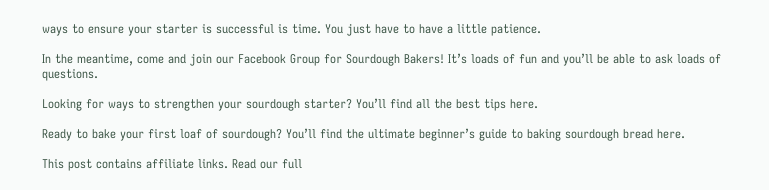ways to ensure your starter is successful is time. You just have to have a little patience.

In the meantime, come and join our Facebook Group for Sourdough Bakers! It’s loads of fun and you’ll be able to ask loads of questions.

Looking for ways to strengthen your sourdough starter? You’ll find all the best tips here.

Ready to bake your first loaf of sourdough? You’ll find the ultimate beginner’s guide to baking sourdough bread here.

This post contains affiliate links. Read our full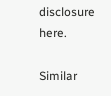disclosure here.

Similar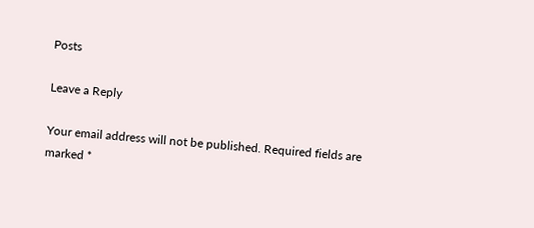Posts

Leave a Reply

Your email address will not be published. Required fields are marked *